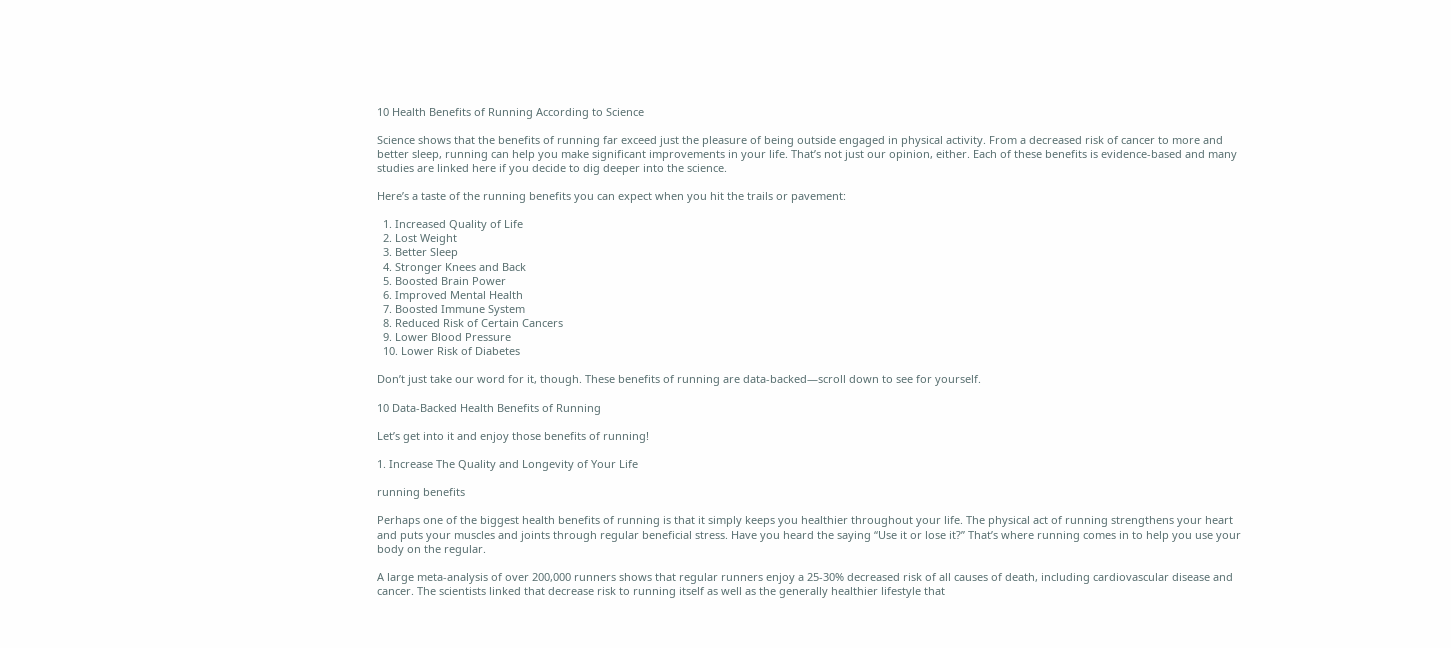10 Health Benefits of Running According to Science

Science shows that the benefits of running far exceed just the pleasure of being outside engaged in physical activity. From a decreased risk of cancer to more and better sleep, running can help you make significant improvements in your life. That’s not just our opinion, either. Each of these benefits is evidence-based and many studies are linked here if you decide to dig deeper into the science.

Here’s a taste of the running benefits you can expect when you hit the trails or pavement:

  1. Increased Quality of Life
  2. Lost Weight
  3. Better Sleep
  4. Stronger Knees and Back
  5. Boosted Brain Power
  6. Improved Mental Health
  7. Boosted Immune System
  8. Reduced Risk of Certain Cancers
  9. Lower Blood Pressure
  10. Lower Risk of Diabetes

Don’t just take our word for it, though. These benefits of running are data-backed—scroll down to see for yourself.

10 Data-Backed Health Benefits of Running

Let’s get into it and enjoy those benefits of running!

1. Increase The Quality and Longevity of Your Life

running benefits

Perhaps one of the biggest health benefits of running is that it simply keeps you healthier throughout your life. The physical act of running strengthens your heart and puts your muscles and joints through regular beneficial stress. Have you heard the saying “Use it or lose it?” That’s where running comes in to help you use your body on the regular.

A large meta-analysis of over 200,000 runners shows that regular runners enjoy a 25-30% decreased risk of all causes of death, including cardiovascular disease and cancer. The scientists linked that decrease risk to running itself as well as the generally healthier lifestyle that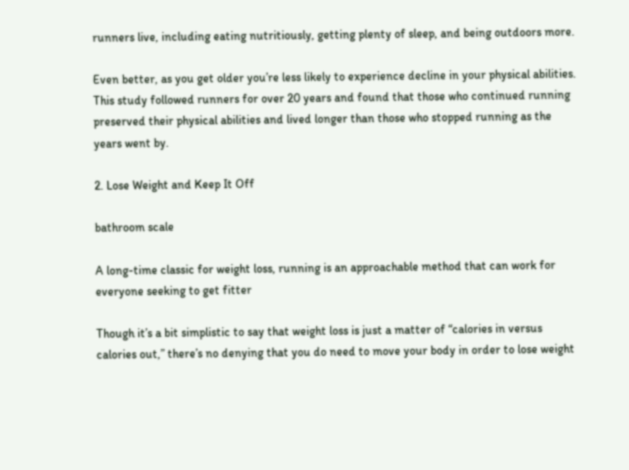runners live, including eating nutritiously, getting plenty of sleep, and being outdoors more.

Even better, as you get older you’re less likely to experience decline in your physical abilities. This study followed runners for over 20 years and found that those who continued running preserved their physical abilities and lived longer than those who stopped running as the years went by.

2. Lose Weight and Keep It Off

bathroom scale

A long-time classic for weight loss, running is an approachable method that can work for everyone seeking to get fitter

Though it’s a bit simplistic to say that weight loss is just a matter of “calories in versus calories out,” there’s no denying that you do need to move your body in order to lose weight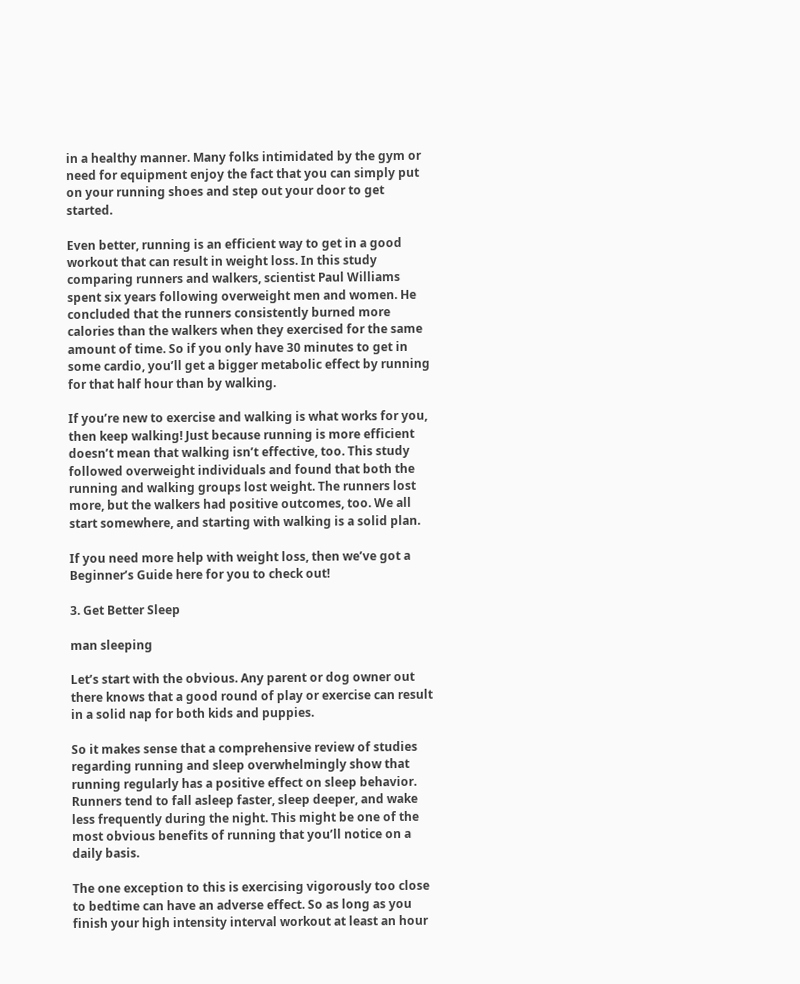in a healthy manner. Many folks intimidated by the gym or need for equipment enjoy the fact that you can simply put on your running shoes and step out your door to get started.

Even better, running is an efficient way to get in a good workout that can result in weight loss. In this study comparing runners and walkers, scientist Paul Williams spent six years following overweight men and women. He concluded that the runners consistently burned more calories than the walkers when they exercised for the same amount of time. So if you only have 30 minutes to get in some cardio, you’ll get a bigger metabolic effect by running for that half hour than by walking.

If you’re new to exercise and walking is what works for you, then keep walking! Just because running is more efficient doesn’t mean that walking isn’t effective, too. This study followed overweight individuals and found that both the running and walking groups lost weight. The runners lost more, but the walkers had positive outcomes, too. We all start somewhere, and starting with walking is a solid plan.

If you need more help with weight loss, then we’ve got a Beginner’s Guide here for you to check out!

3. Get Better Sleep

man sleeping

Let’s start with the obvious. Any parent or dog owner out there knows that a good round of play or exercise can result in a solid nap for both kids and puppies.

So it makes sense that a comprehensive review of studies regarding running and sleep overwhelmingly show that running regularly has a positive effect on sleep behavior. Runners tend to fall asleep faster, sleep deeper, and wake less frequently during the night. This might be one of the most obvious benefits of running that you’ll notice on a daily basis.

The one exception to this is exercising vigorously too close to bedtime can have an adverse effect. So as long as you finish your high intensity interval workout at least an hour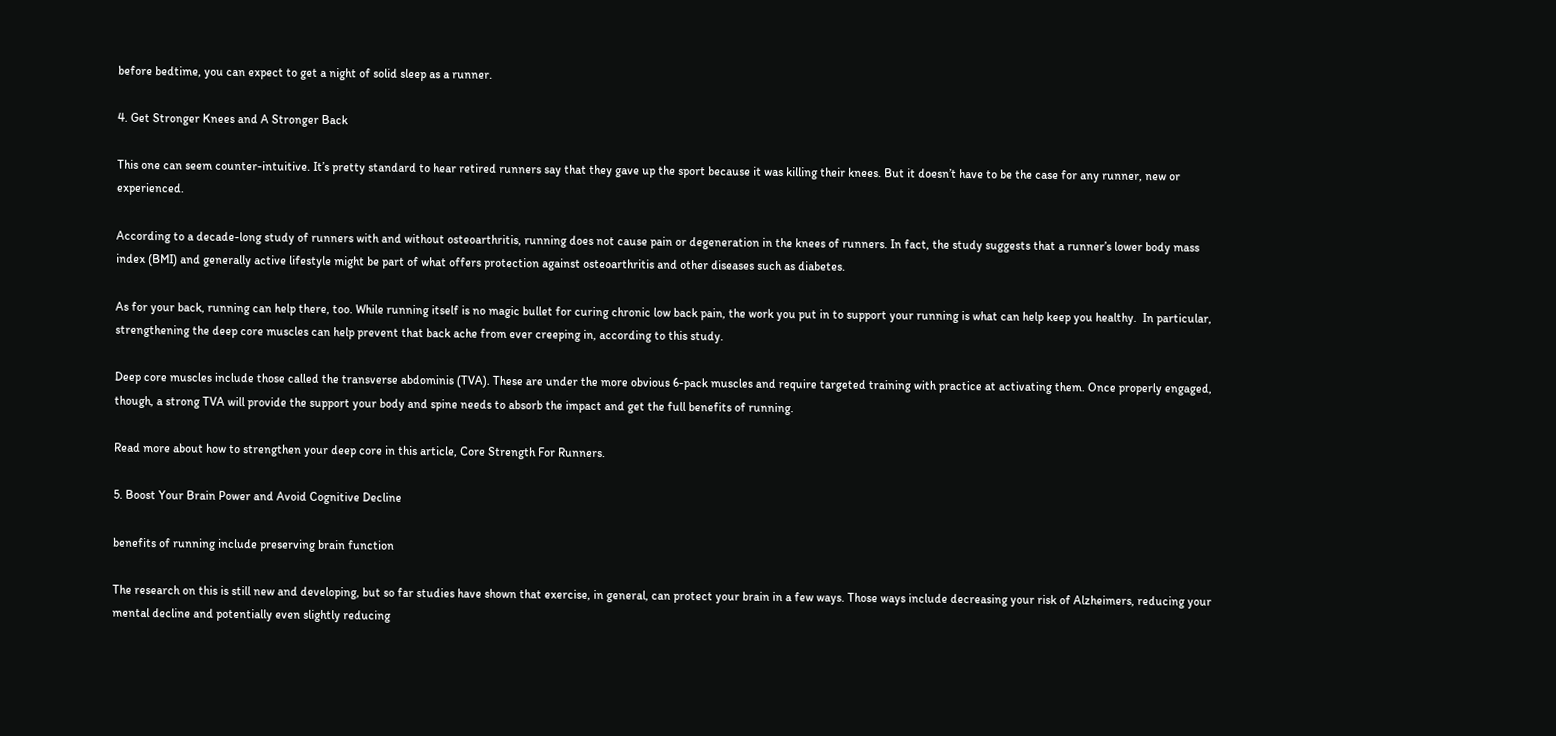before bedtime, you can expect to get a night of solid sleep as a runner.

4. Get Stronger Knees and A Stronger Back

This one can seem counter-intuitive. It’s pretty standard to hear retired runners say that they gave up the sport because it was killing their knees. But it doesn’t have to be the case for any runner, new or experienced.

According to a decade-long study of runners with and without osteoarthritis, running does not cause pain or degeneration in the knees of runners. In fact, the study suggests that a runner’s lower body mass index (BMI) and generally active lifestyle might be part of what offers protection against osteoarthritis and other diseases such as diabetes.

As for your back, running can help there, too. While running itself is no magic bullet for curing chronic low back pain, the work you put in to support your running is what can help keep you healthy.  In particular, strengthening the deep core muscles can help prevent that back ache from ever creeping in, according to this study.

Deep core muscles include those called the transverse abdominis (TVA). These are under the more obvious 6-pack muscles and require targeted training with practice at activating them. Once properly engaged, though, a strong TVA will provide the support your body and spine needs to absorb the impact and get the full benefits of running.

Read more about how to strengthen your deep core in this article, Core Strength For Runners.

5. Boost Your Brain Power and Avoid Cognitive Decline

benefits of running include preserving brain function

The research on this is still new and developing, but so far studies have shown that exercise, in general, can protect your brain in a few ways. Those ways include decreasing your risk of Alzheimers, reducing your mental decline and potentially even slightly reducing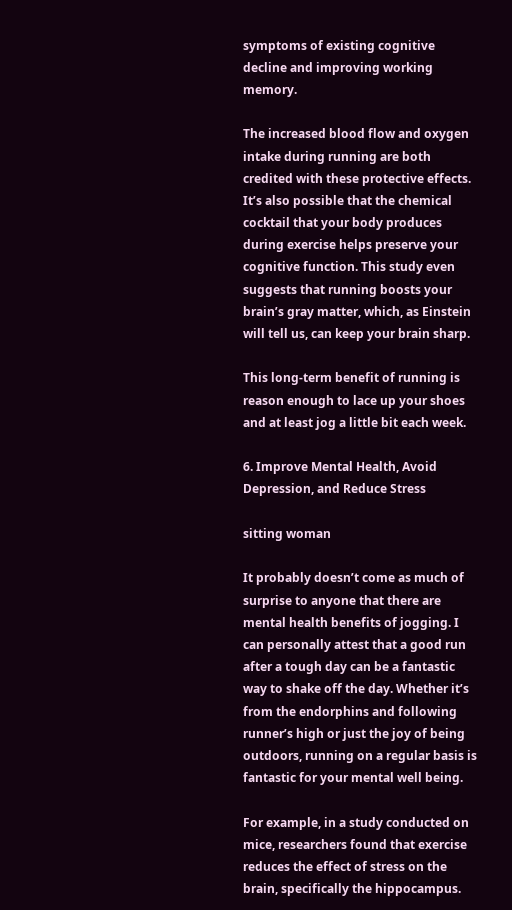symptoms of existing cognitive decline and improving working memory.

The increased blood flow and oxygen intake during running are both credited with these protective effects. It’s also possible that the chemical cocktail that your body produces during exercise helps preserve your cognitive function. This study even suggests that running boosts your brain’s gray matter, which, as Einstein will tell us, can keep your brain sharp.

This long-term benefit of running is reason enough to lace up your shoes and at least jog a little bit each week.

6. Improve Mental Health, Avoid Depression, and Reduce Stress

sitting woman

It probably doesn’t come as much of surprise to anyone that there are mental health benefits of jogging. I can personally attest that a good run after a tough day can be a fantastic way to shake off the day. Whether it’s from the endorphins and following runner’s high or just the joy of being outdoors, running on a regular basis is fantastic for your mental well being.

For example, in a study conducted on mice, researchers found that exercise reduces the effect of stress on the brain, specifically the hippocampus.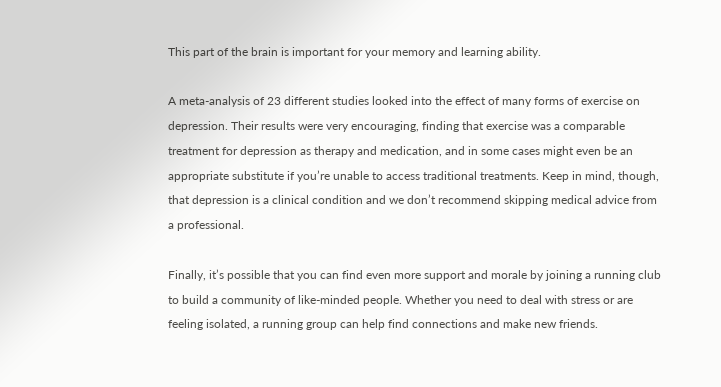This part of the brain is important for your memory and learning ability.

A meta-analysis of 23 different studies looked into the effect of many forms of exercise on depression. Their results were very encouraging, finding that exercise was a comparable treatment for depression as therapy and medication, and in some cases might even be an appropriate substitute if you’re unable to access traditional treatments. Keep in mind, though, that depression is a clinical condition and we don’t recommend skipping medical advice from a professional.

Finally, it’s possible that you can find even more support and morale by joining a running club to build a community of like-minded people. Whether you need to deal with stress or are feeling isolated, a running group can help find connections and make new friends.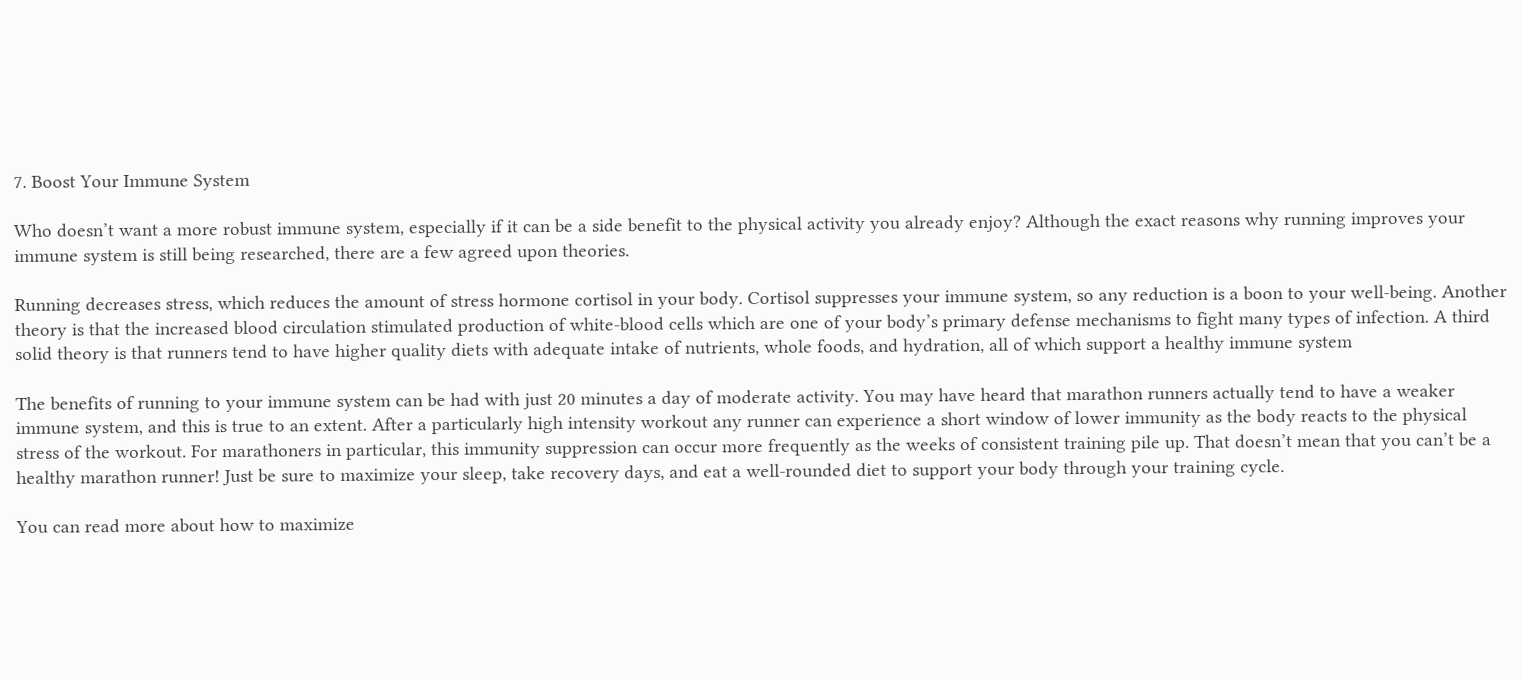7. Boost Your Immune System

Who doesn’t want a more robust immune system, especially if it can be a side benefit to the physical activity you already enjoy? Although the exact reasons why running improves your immune system is still being researched, there are a few agreed upon theories.

Running decreases stress, which reduces the amount of stress hormone cortisol in your body. Cortisol suppresses your immune system, so any reduction is a boon to your well-being. Another theory is that the increased blood circulation stimulated production of white-blood cells which are one of your body’s primary defense mechanisms to fight many types of infection. A third solid theory is that runners tend to have higher quality diets with adequate intake of nutrients, whole foods, and hydration, all of which support a healthy immune system

The benefits of running to your immune system can be had with just 20 minutes a day of moderate activity. You may have heard that marathon runners actually tend to have a weaker immune system, and this is true to an extent. After a particularly high intensity workout any runner can experience a short window of lower immunity as the body reacts to the physical stress of the workout. For marathoners in particular, this immunity suppression can occur more frequently as the weeks of consistent training pile up. That doesn’t mean that you can’t be a healthy marathon runner! Just be sure to maximize your sleep, take recovery days, and eat a well-rounded diet to support your body through your training cycle.

You can read more about how to maximize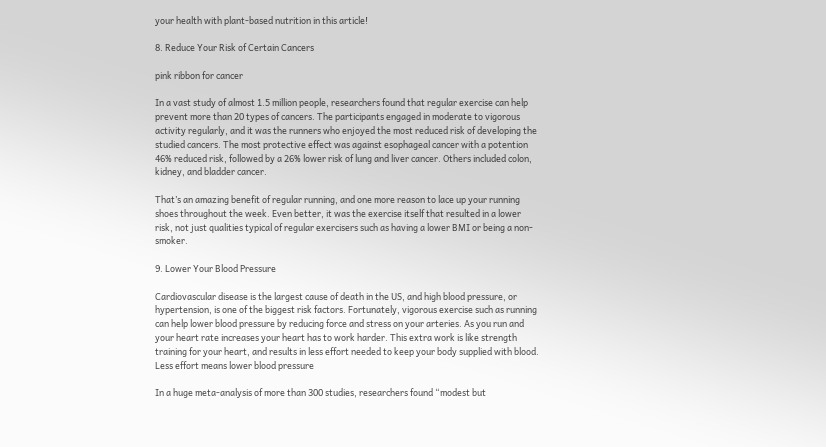your health with plant-based nutrition in this article!

8. Reduce Your Risk of Certain Cancers

pink ribbon for cancer

In a vast study of almost 1.5 million people, researchers found that regular exercise can help prevent more than 20 types of cancers. The participants engaged in moderate to vigorous activity regularly, and it was the runners who enjoyed the most reduced risk of developing the studied cancers. The most protective effect was against esophageal cancer with a potention 46% reduced risk, followed by a 26% lower risk of lung and liver cancer. Others included colon, kidney, and bladder cancer.

That’s an amazing benefit of regular running, and one more reason to lace up your running shoes throughout the week. Even better, it was the exercise itself that resulted in a lower risk, not just qualities typical of regular exercisers such as having a lower BMI or being a non-smoker.

9. Lower Your Blood Pressure

Cardiovascular disease is the largest cause of death in the US, and high blood pressure, or hypertension, is one of the biggest risk factors. Fortunately, vigorous exercise such as running can help lower blood pressure by reducing force and stress on your arteries. As you run and your heart rate increases your heart has to work harder. This extra work is like strength training for your heart, and results in less effort needed to keep your body supplied with blood. Less effort means lower blood pressure

In a huge meta-analysis of more than 300 studies, researchers found “modest but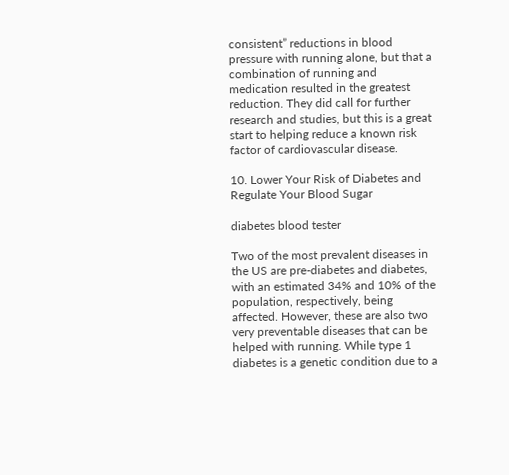consistent” reductions in blood pressure with running alone, but that a combination of running and medication resulted in the greatest reduction. They did call for further research and studies, but this is a great start to helping reduce a known risk factor of cardiovascular disease.

10. Lower Your Risk of Diabetes and Regulate Your Blood Sugar

diabetes blood tester

Two of the most prevalent diseases in the US are pre-diabetes and diabetes, with an estimated 34% and 10% of the population, respectively, being affected. However, these are also two very preventable diseases that can be helped with running. While type 1 diabetes is a genetic condition due to a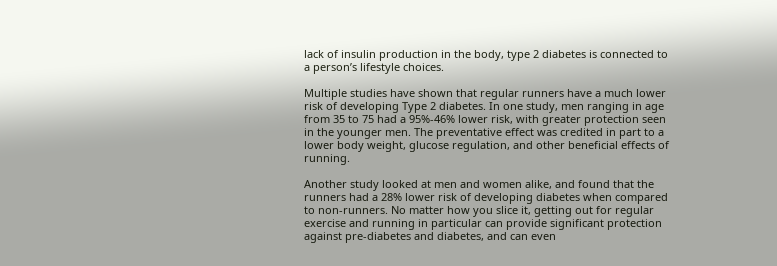lack of insulin production in the body, type 2 diabetes is connected to a person’s lifestyle choices.

Multiple studies have shown that regular runners have a much lower risk of developing Type 2 diabetes. In one study, men ranging in age from 35 to 75 had a 95%-46% lower risk, with greater protection seen in the younger men. The preventative effect was credited in part to a lower body weight, glucose regulation, and other beneficial effects of running.

Another study looked at men and women alike, and found that the runners had a 28% lower risk of developing diabetes when compared to non-runners. No matter how you slice it, getting out for regular exercise and running in particular can provide significant protection against pre-diabetes and diabetes, and can even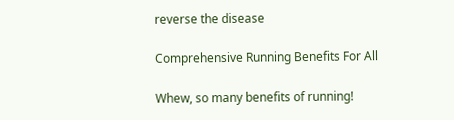reverse the disease

Comprehensive Running Benefits For All

Whew, so many benefits of running!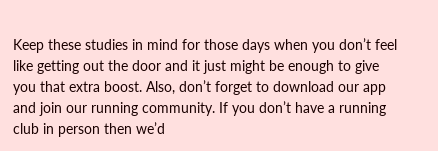Keep these studies in mind for those days when you don’t feel like getting out the door and it just might be enough to give you that extra boost. Also, don’t forget to download our app and join our running community. If you don’t have a running club in person then we’d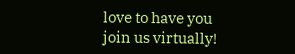love to have you join us virtually!